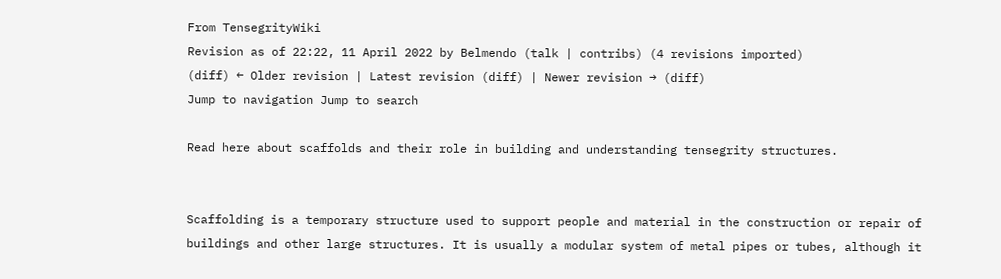From TensegrityWiki
Revision as of 22:22, 11 April 2022 by Belmendo (talk | contribs) (4 revisions imported)
(diff) ← Older revision | Latest revision (diff) | Newer revision → (diff)
Jump to navigation Jump to search

Read here about scaffolds and their role in building and understanding tensegrity structures.


Scaffolding is a temporary structure used to support people and material in the construction or repair of buildings and other large structures. It is usually a modular system of metal pipes or tubes, although it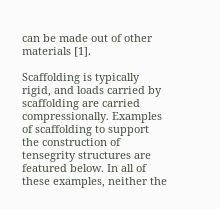can be made out of other materials [1].

Scaffolding is typically rigid, and loads carried by scaffolding are carried compressionally. Examples of scaffolding to support the construction of tensegrity structures are featured below. In all of these examples, neither the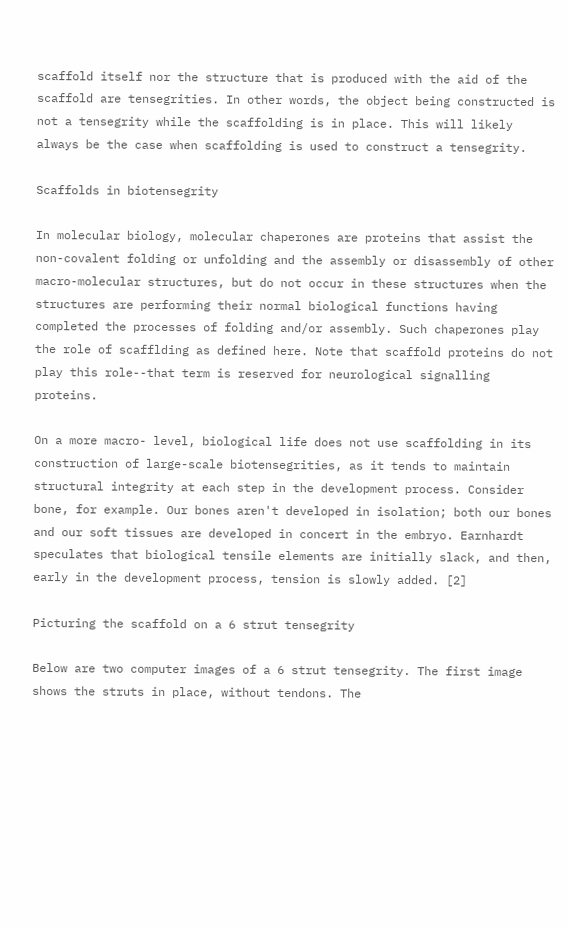scaffold itself nor the structure that is produced with the aid of the scaffold are tensegrities. In other words, the object being constructed is not a tensegrity while the scaffolding is in place. This will likely always be the case when scaffolding is used to construct a tensegrity.

Scaffolds in biotensegrity

In molecular biology, molecular chaperones are proteins that assist the non-covalent folding or unfolding and the assembly or disassembly of other macro-molecular structures, but do not occur in these structures when the structures are performing their normal biological functions having completed the processes of folding and/or assembly. Such chaperones play the role of scafflding as defined here. Note that scaffold proteins do not play this role--that term is reserved for neurological signalling proteins.

On a more macro- level, biological life does not use scaffolding in its construction of large-scale biotensegrities, as it tends to maintain structural integrity at each step in the development process. Consider bone, for example. Our bones aren't developed in isolation; both our bones and our soft tissues are developed in concert in the embryo. Earnhardt speculates that biological tensile elements are initially slack, and then, early in the development process, tension is slowly added. [2]

Picturing the scaffold on a 6 strut tensegrity

Below are two computer images of a 6 strut tensegrity. The first image shows the struts in place, without tendons. The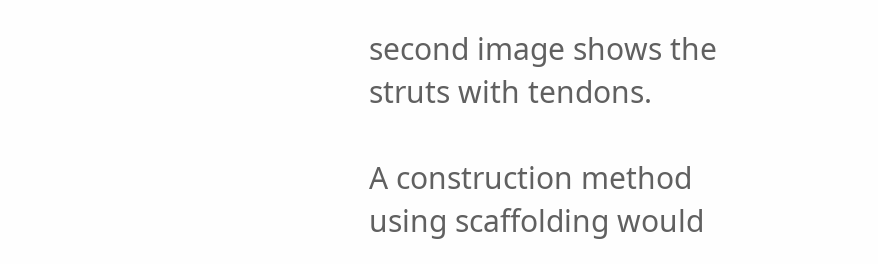second image shows the struts with tendons.

A construction method using scaffolding would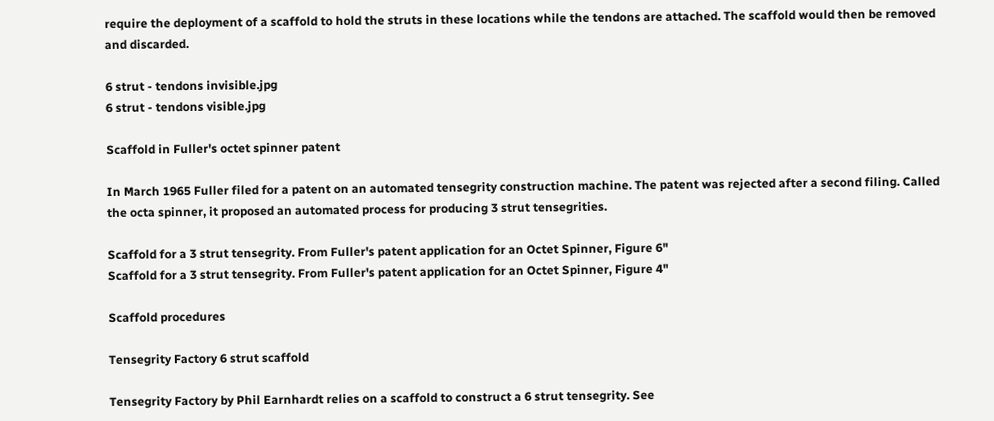require the deployment of a scaffold to hold the struts in these locations while the tendons are attached. The scaffold would then be removed and discarded.

6 strut - tendons invisible.jpg
6 strut - tendons visible.jpg

Scaffold in Fuller's octet spinner patent

In March 1965 Fuller filed for a patent on an automated tensegrity construction machine. The patent was rejected after a second filing. Called the octa spinner, it proposed an automated process for producing 3 strut tensegrities.

Scaffold for a 3 strut tensegrity. From Fuller's patent application for an Octet Spinner, Figure 6"
Scaffold for a 3 strut tensegrity. From Fuller's patent application for an Octet Spinner, Figure 4"

Scaffold procedures

Tensegrity Factory 6 strut scaffold

Tensegrity Factory by Phil Earnhardt relies on a scaffold to construct a 6 strut tensegrity. See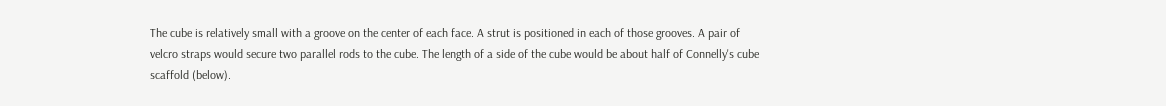The cube is relatively small with a groove on the center of each face. A strut is positioned in each of those grooves. A pair of velcro straps would secure two parallel rods to the cube. The length of a side of the cube would be about half of Connelly's cube scaffold (below).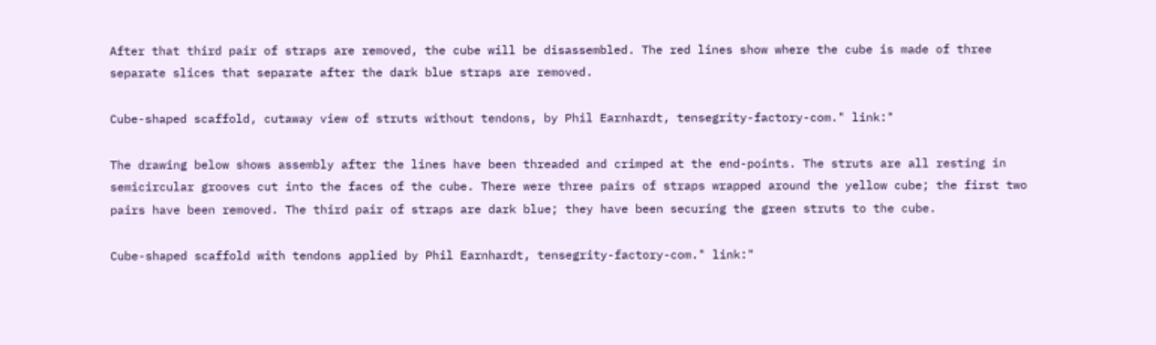After that third pair of straps are removed, the cube will be disassembled. The red lines show where the cube is made of three separate slices that separate after the dark blue straps are removed.

Cube-shaped scaffold, cutaway view of struts without tendons, by Phil Earnhardt, tensegrity-factory-com." link:"

The drawing below shows assembly after the lines have been threaded and crimped at the end-points. The struts are all resting in semicircular grooves cut into the faces of the cube. There were three pairs of straps wrapped around the yellow cube; the first two pairs have been removed. The third pair of straps are dark blue; they have been securing the green struts to the cube.

Cube-shaped scaffold with tendons applied by Phil Earnhardt, tensegrity-factory-com." link:"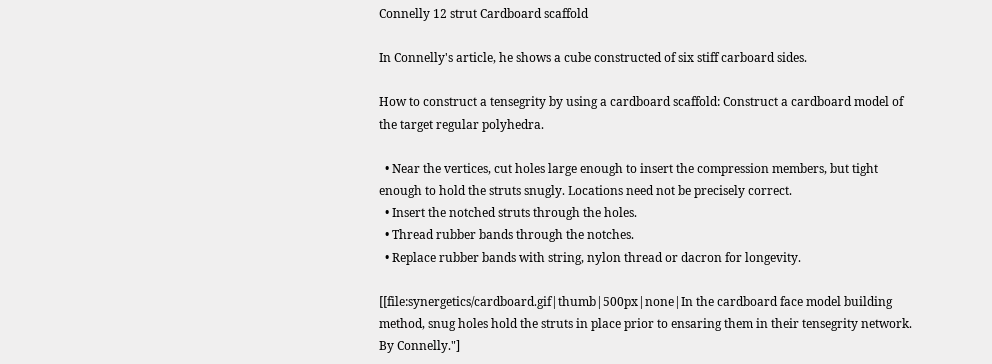Connelly 12 strut Cardboard scaffold

In Connelly's article, he shows a cube constructed of six stiff carboard sides.

How to construct a tensegrity by using a cardboard scaffold: Construct a cardboard model of the target regular polyhedra.

  • Near the vertices, cut holes large enough to insert the compression members, but tight enough to hold the struts snugly. Locations need not be precisely correct.
  • Insert the notched struts through the holes.
  • Thread rubber bands through the notches.
  • Replace rubber bands with string, nylon thread or dacron for longevity.

[[file:synergetics/cardboard.gif|thumb|500px|none|In the cardboard face model building method, snug holes hold the struts in place prior to ensaring them in their tensegrity network. By Connelly."]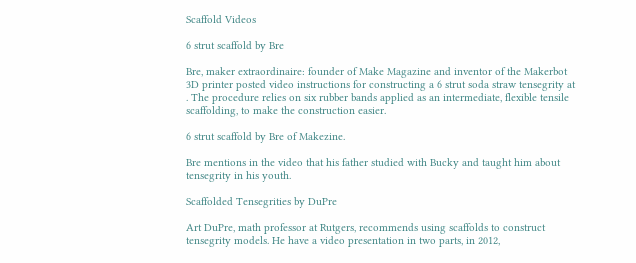Scaffold Videos

6 strut scaffold by Bre

Bre, maker extraordinaire: founder of Make Magazine and inventor of the Makerbot 3D printer posted video instructions for constructing a 6 strut soda straw tensegrity at . The procedure relies on six rubber bands applied as an intermediate, flexible tensile scaffolding, to make the construction easier.

6 strut scaffold by Bre of Makezine.

Bre mentions in the video that his father studied with Bucky and taught him about tensegrity in his youth.

Scaffolded Tensegrities by DuPre

Art DuPre, math professor at Rutgers, recommends using scaffolds to construct tensegrity models. He have a video presentation in two parts, in 2012,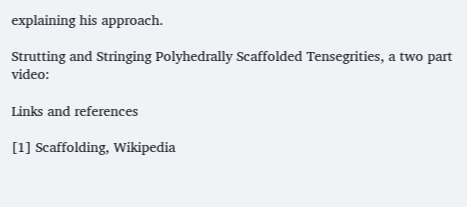explaining his approach.

Strutting and Stringing Polyhedrally Scaffolded Tensegrities, a two part video:

Links and references

[1] Scaffolding, Wikipedia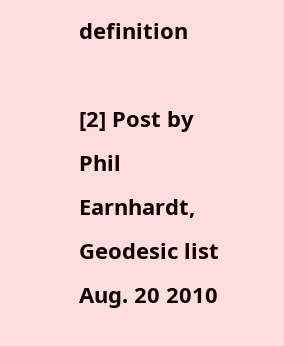definition

[2] Post by Phil Earnhardt, Geodesic list Aug. 20 2010